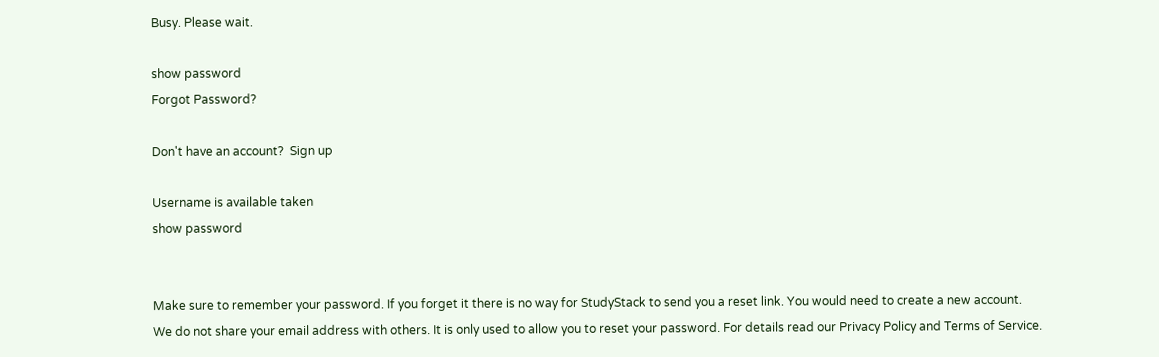Busy. Please wait.

show password
Forgot Password?

Don't have an account?  Sign up

Username is available taken
show password


Make sure to remember your password. If you forget it there is no way for StudyStack to send you a reset link. You would need to create a new account.
We do not share your email address with others. It is only used to allow you to reset your password. For details read our Privacy Policy and Terms of Service.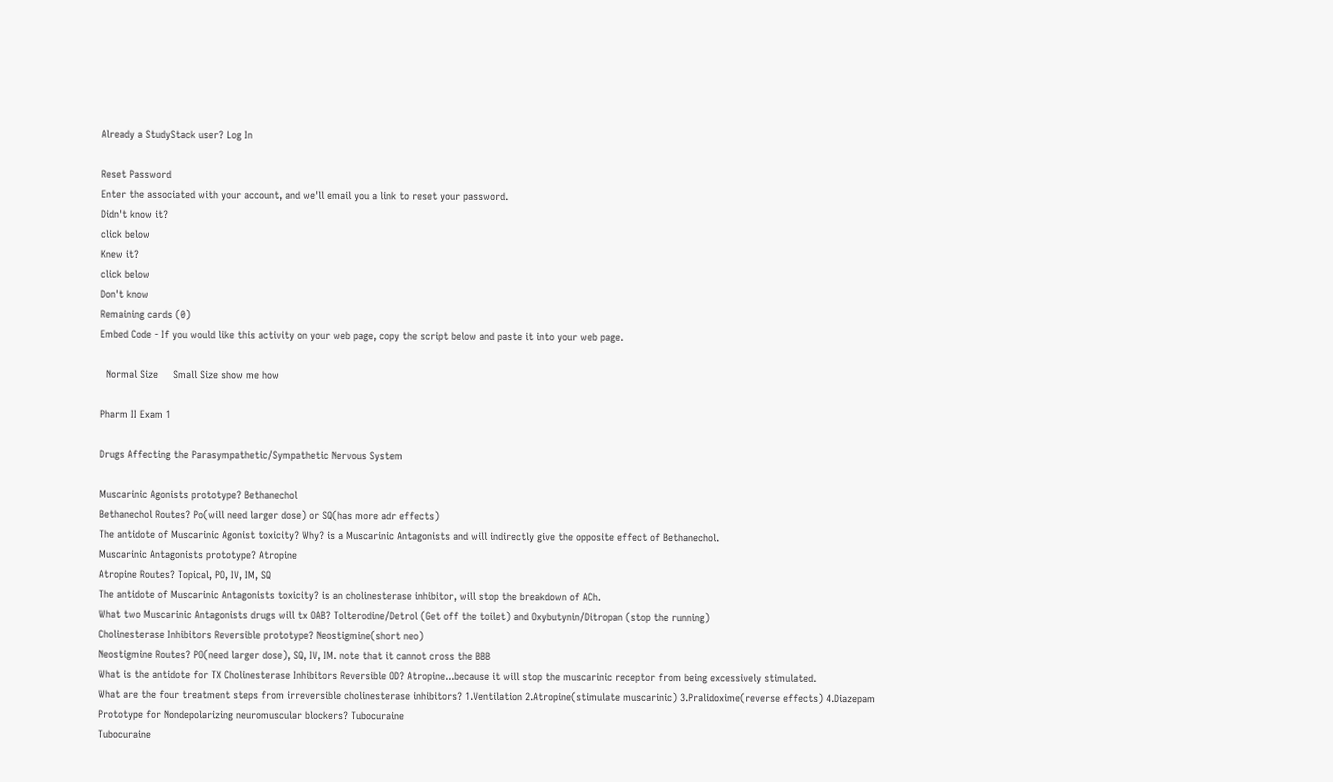Already a StudyStack user? Log In

Reset Password
Enter the associated with your account, and we'll email you a link to reset your password.
Didn't know it?
click below
Knew it?
click below
Don't know
Remaining cards (0)
Embed Code - If you would like this activity on your web page, copy the script below and paste it into your web page.

  Normal Size     Small Size show me how

Pharm II Exam 1

Drugs Affecting the Parasympathetic/Sympathetic Nervous System

Muscarinic Agonists prototype? Bethanechol
Bethanechol Routes? Po(will need larger dose) or SQ(has more adr effects)
The antidote of Muscarinic Agonist toxicity? Why? is a Muscarinic Antagonists and will indirectly give the opposite effect of Bethanechol.
Muscarinic Antagonists prototype? Atropine
Atropine Routes? Topical, PO, IV, IM, SQ
The antidote of Muscarinic Antagonists toxicity? is an cholinesterase inhibitor, will stop the breakdown of ACh.
What two Muscarinic Antagonists drugs will tx OAB? Tolterodine/Detrol (Get off the toilet) and Oxybutynin/Ditropan (stop the running)
Cholinesterase Inhibitors Reversible prototype? Neostigmine(short neo)
Neostigmine Routes? PO(need larger dose), SQ, IV, IM. note that it cannot cross the BBB
What is the antidote for TX Cholinesterase Inhibitors Reversible OD? Atropine...because it will stop the muscarinic receptor from being excessively stimulated.
What are the four treatment steps from irreversible cholinesterase inhibitors? 1.Ventilation 2.Atropine(stimulate muscarinic) 3.Pralidoxime(reverse effects) 4.Diazepam
Prototype for Nondepolarizing neuromuscular blockers? Tubocuraine
Tubocuraine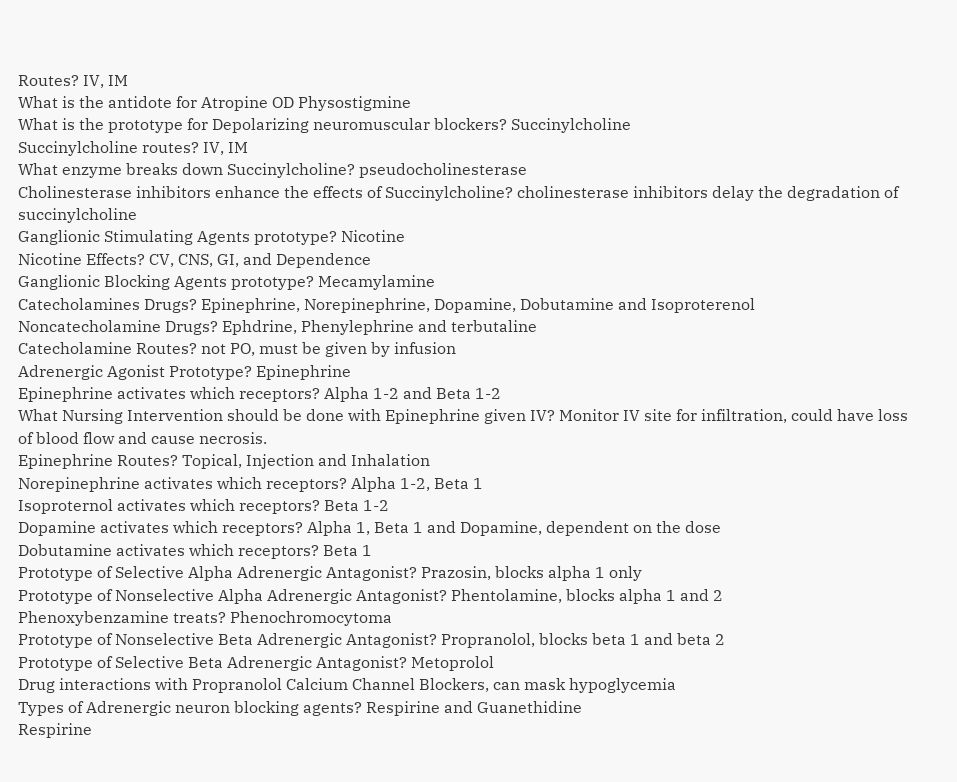Routes? IV, IM
What is the antidote for Atropine OD Physostigmine
What is the prototype for Depolarizing neuromuscular blockers? Succinylcholine
Succinylcholine routes? IV, IM
What enzyme breaks down Succinylcholine? pseudocholinesterase
Cholinesterase inhibitors enhance the effects of Succinylcholine? cholinesterase inhibitors delay the degradation of succinylcholine
Ganglionic Stimulating Agents prototype? Nicotine
Nicotine Effects? CV, CNS, GI, and Dependence
Ganglionic Blocking Agents prototype? Mecamylamine
Catecholamines Drugs? Epinephrine, Norepinephrine, Dopamine, Dobutamine and Isoproterenol
Noncatecholamine Drugs? Ephdrine, Phenylephrine and terbutaline
Catecholamine Routes? not PO, must be given by infusion
Adrenergic Agonist Prototype? Epinephrine
Epinephrine activates which receptors? Alpha 1-2 and Beta 1-2
What Nursing Intervention should be done with Epinephrine given IV? Monitor IV site for infiltration, could have loss of blood flow and cause necrosis.
Epinephrine Routes? Topical, Injection and Inhalation
Norepinephrine activates which receptors? Alpha 1-2, Beta 1
Isoproternol activates which receptors? Beta 1-2
Dopamine activates which receptors? Alpha 1, Beta 1 and Dopamine, dependent on the dose
Dobutamine activates which receptors? Beta 1
Prototype of Selective Alpha Adrenergic Antagonist? Prazosin, blocks alpha 1 only
Prototype of Nonselective Alpha Adrenergic Antagonist? Phentolamine, blocks alpha 1 and 2
Phenoxybenzamine treats? Phenochromocytoma
Prototype of Nonselective Beta Adrenergic Antagonist? Propranolol, blocks beta 1 and beta 2
Prototype of Selective Beta Adrenergic Antagonist? Metoprolol
Drug interactions with Propranolol Calcium Channel Blockers, can mask hypoglycemia
Types of Adrenergic neuron blocking agents? Respirine and Guanethidine
Respirine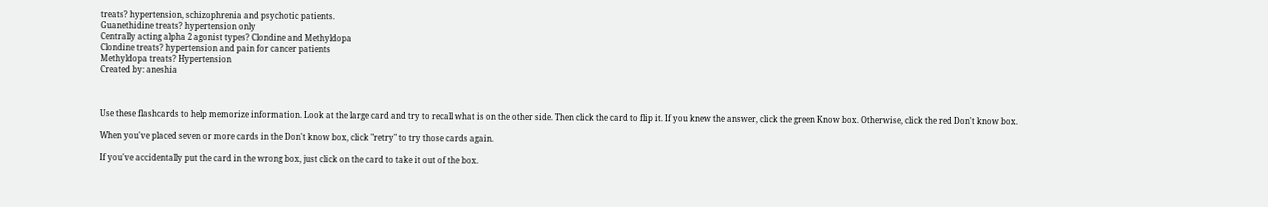treats? hypertension, schizophrenia and psychotic patients.
Guanethidine treats? hypertension only
Centrally acting alpha 2 agonist types? Clondine and Methyldopa
Clondine treats? hypertension and pain for cancer patients
Methyldopa treats? Hypertension
Created by: aneshia



Use these flashcards to help memorize information. Look at the large card and try to recall what is on the other side. Then click the card to flip it. If you knew the answer, click the green Know box. Otherwise, click the red Don't know box.

When you've placed seven or more cards in the Don't know box, click "retry" to try those cards again.

If you've accidentally put the card in the wrong box, just click on the card to take it out of the box.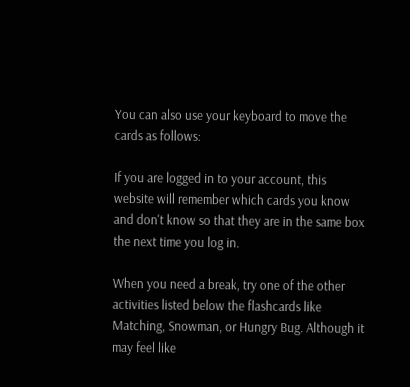You can also use your keyboard to move the cards as follows:

If you are logged in to your account, this website will remember which cards you know and don't know so that they are in the same box the next time you log in.

When you need a break, try one of the other activities listed below the flashcards like Matching, Snowman, or Hungry Bug. Although it may feel like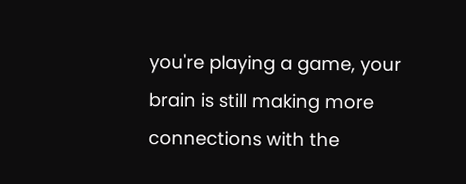you're playing a game, your brain is still making more connections with the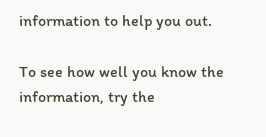information to help you out.

To see how well you know the information, try the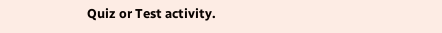Quiz or Test activity.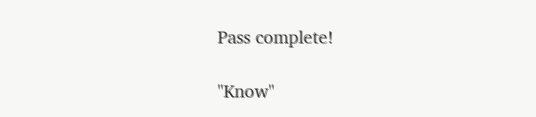Pass complete!

"Know"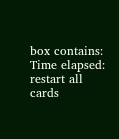box contains:
Time elapsed:
restart all cards